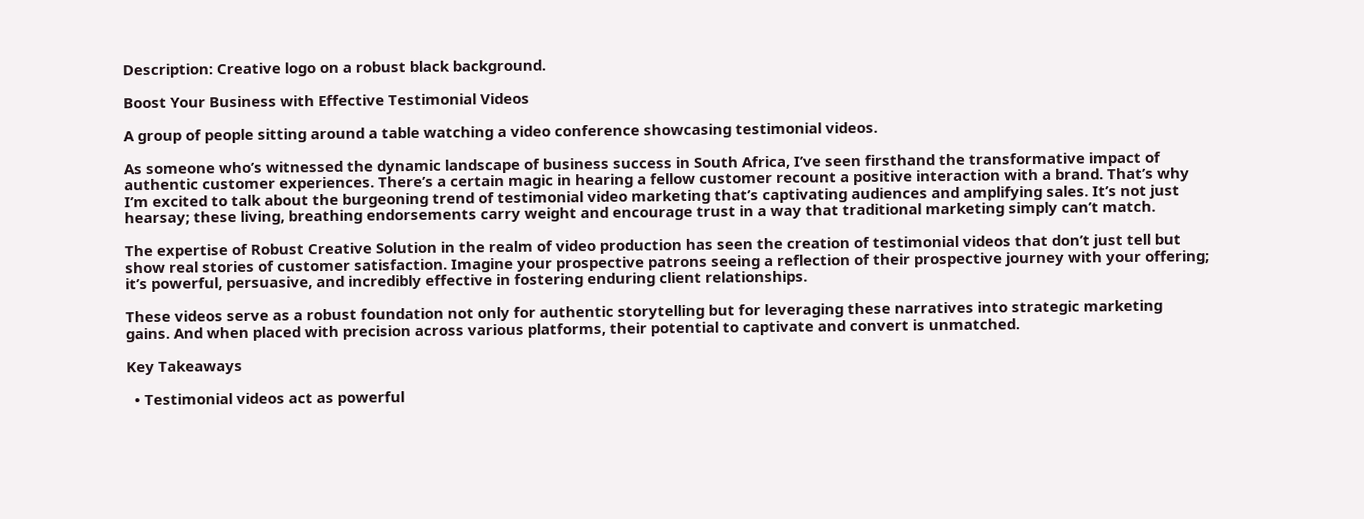Description: Creative logo on a robust black background.

Boost Your Business with Effective Testimonial Videos

A group of people sitting around a table watching a video conference showcasing testimonial videos.

As someone who’s witnessed the dynamic landscape of business success in South Africa, I’ve seen firsthand the transformative impact of authentic customer experiences. There’s a certain magic in hearing a fellow customer recount a positive interaction with a brand. That’s why I’m excited to talk about the burgeoning trend of testimonial video marketing that’s captivating audiences and amplifying sales. It’s not just hearsay; these living, breathing endorsements carry weight and encourage trust in a way that traditional marketing simply can’t match.

The expertise of Robust Creative Solution in the realm of video production has seen the creation of testimonial videos that don’t just tell but show real stories of customer satisfaction. Imagine your prospective patrons seeing a reflection of their prospective journey with your offering; it’s powerful, persuasive, and incredibly effective in fostering enduring client relationships.

These videos serve as a robust foundation not only for authentic storytelling but for leveraging these narratives into strategic marketing gains. And when placed with precision across various platforms, their potential to captivate and convert is unmatched.

Key Takeaways

  • Testimonial videos act as powerful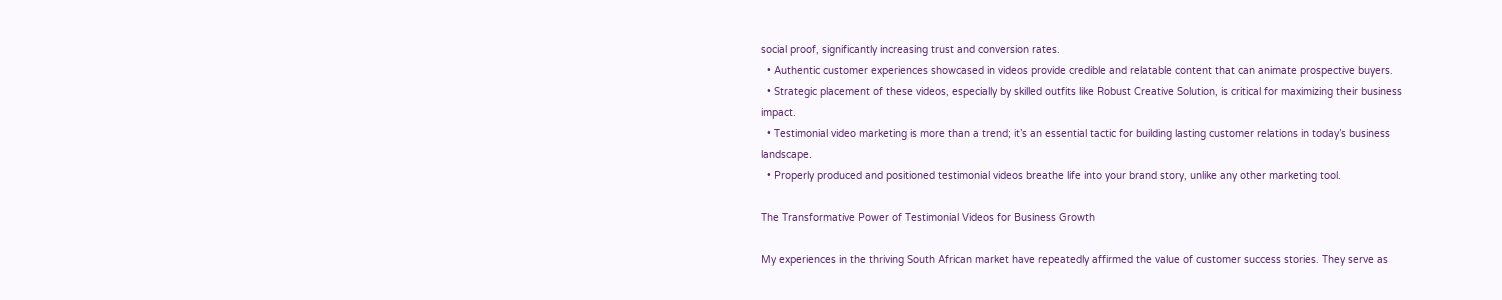social proof, significantly increasing trust and conversion rates.
  • Authentic customer experiences showcased in videos provide credible and relatable content that can animate prospective buyers.
  • Strategic placement of these videos, especially by skilled outfits like Robust Creative Solution, is critical for maximizing their business impact.
  • Testimonial video marketing is more than a trend; it’s an essential tactic for building lasting customer relations in today’s business landscape.
  • Properly produced and positioned testimonial videos breathe life into your brand story, unlike any other marketing tool.

The Transformative Power of Testimonial Videos for Business Growth

My experiences in the thriving South African market have repeatedly affirmed the value of customer success stories. They serve as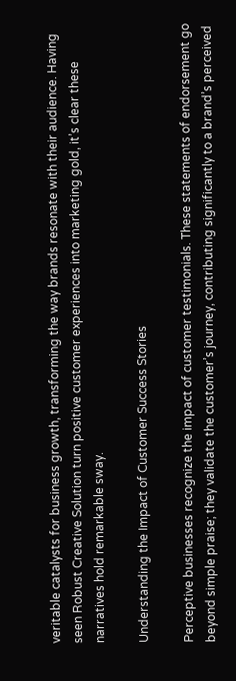veritable catalysts for business growth, transforming the way brands resonate with their audience. Having seen Robust Creative Solution turn positive customer experiences into marketing gold, it’s clear these narratives hold remarkable sway.

Understanding the Impact of Customer Success Stories

Perceptive businesses recognize the impact of customer testimonials. These statements of endorsement go beyond simple praise; they validate the customer’s journey, contributing significantly to a brand’s perceived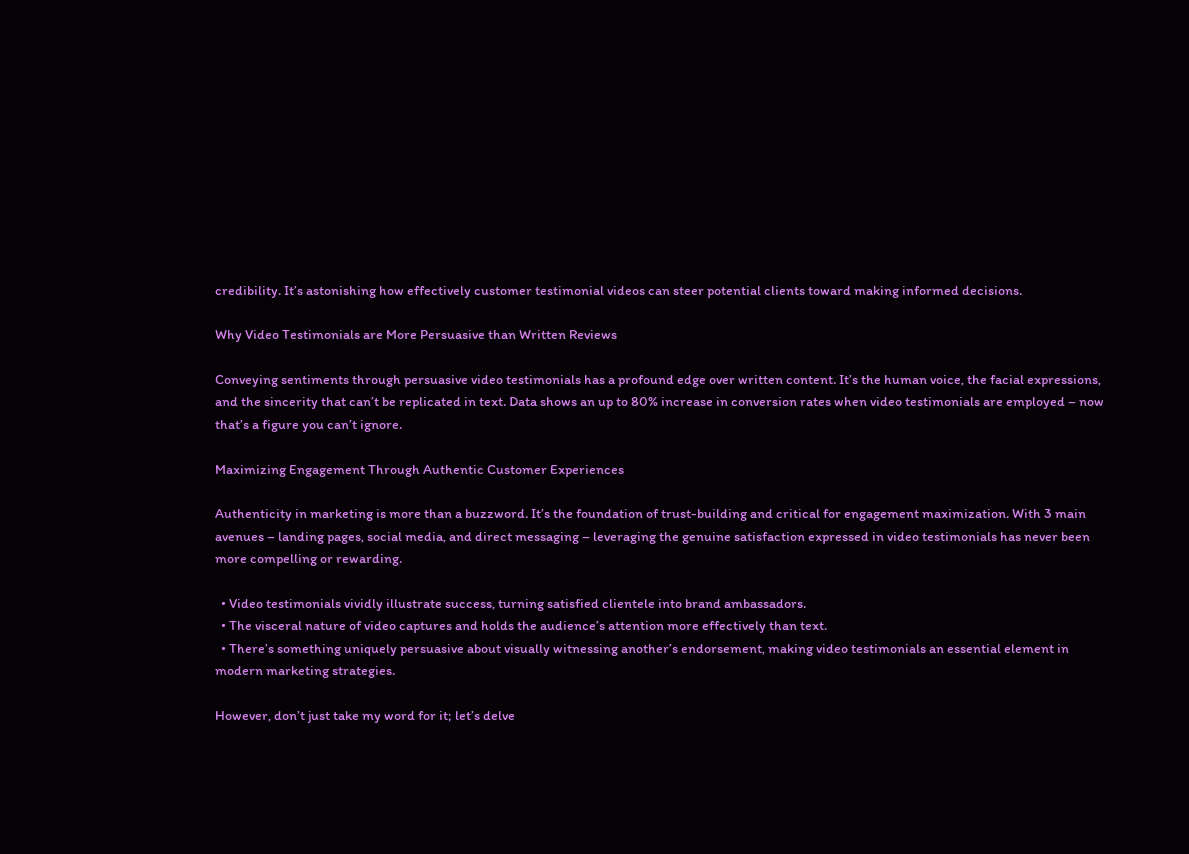credibility. It’s astonishing how effectively customer testimonial videos can steer potential clients toward making informed decisions.

Why Video Testimonials are More Persuasive than Written Reviews

Conveying sentiments through persuasive video testimonials has a profound edge over written content. It’s the human voice, the facial expressions, and the sincerity that can’t be replicated in text. Data shows an up to 80% increase in conversion rates when video testimonials are employed – now that’s a figure you can’t ignore.

Maximizing Engagement Through Authentic Customer Experiences

Authenticity in marketing is more than a buzzword. It’s the foundation of trust-building and critical for engagement maximization. With 3 main avenues – landing pages, social media, and direct messaging – leveraging the genuine satisfaction expressed in video testimonials has never been more compelling or rewarding.

  • Video testimonials vividly illustrate success, turning satisfied clientele into brand ambassadors.
  • The visceral nature of video captures and holds the audience’s attention more effectively than text.
  • There’s something uniquely persuasive about visually witnessing another’s endorsement, making video testimonials an essential element in modern marketing strategies.

However, don’t just take my word for it; let’s delve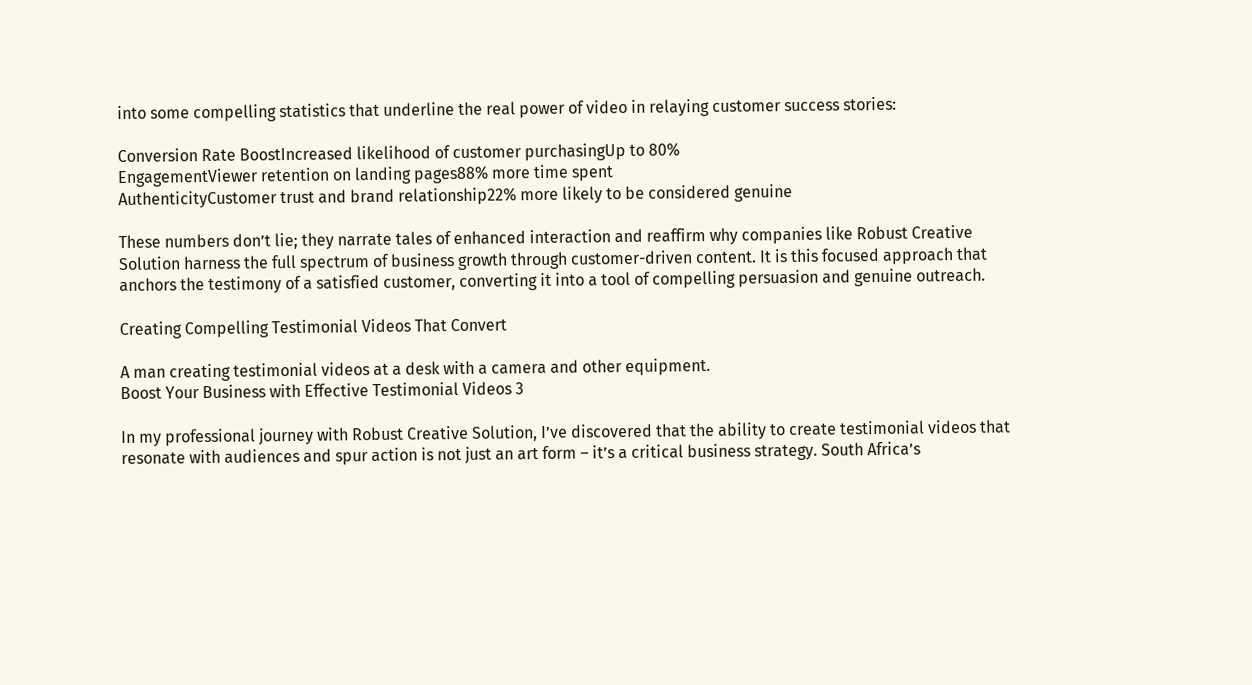into some compelling statistics that underline the real power of video in relaying customer success stories:

Conversion Rate BoostIncreased likelihood of customer purchasingUp to 80%
EngagementViewer retention on landing pages88% more time spent
AuthenticityCustomer trust and brand relationship22% more likely to be considered genuine

These numbers don’t lie; they narrate tales of enhanced interaction and reaffirm why companies like Robust Creative Solution harness the full spectrum of business growth through customer-driven content. It is this focused approach that anchors the testimony of a satisfied customer, converting it into a tool of compelling persuasion and genuine outreach.

Creating Compelling Testimonial Videos That Convert

A man creating testimonial videos at a desk with a camera and other equipment.
Boost Your Business with Effective Testimonial Videos 3

In my professional journey with Robust Creative Solution, I’ve discovered that the ability to create testimonial videos that resonate with audiences and spur action is not just an art form – it’s a critical business strategy. South Africa’s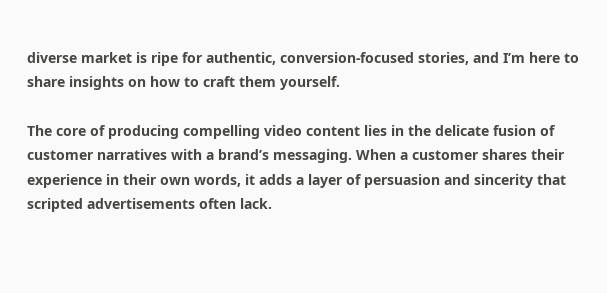diverse market is ripe for authentic, conversion-focused stories, and I’m here to share insights on how to craft them yourself.

The core of producing compelling video content lies in the delicate fusion of customer narratives with a brand’s messaging. When a customer shares their experience in their own words, it adds a layer of persuasion and sincerity that scripted advertisements often lack.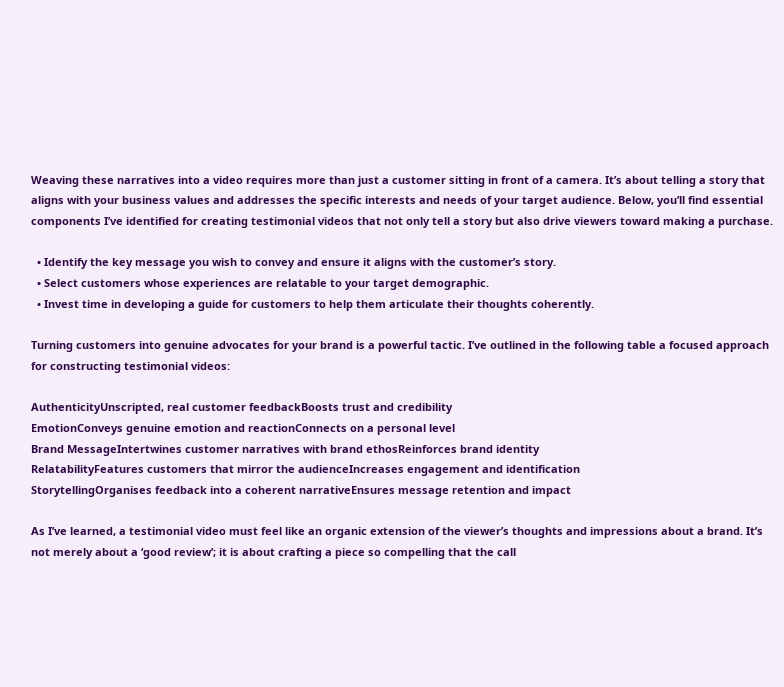Weaving these narratives into a video requires more than just a customer sitting in front of a camera. It’s about telling a story that aligns with your business values and addresses the specific interests and needs of your target audience. Below, you’ll find essential components I’ve identified for creating testimonial videos that not only tell a story but also drive viewers toward making a purchase.

  • Identify the key message you wish to convey and ensure it aligns with the customer’s story.
  • Select customers whose experiences are relatable to your target demographic.
  • Invest time in developing a guide for customers to help them articulate their thoughts coherently.

Turning customers into genuine advocates for your brand is a powerful tactic. I’ve outlined in the following table a focused approach for constructing testimonial videos:

AuthenticityUnscripted, real customer feedbackBoosts trust and credibility
EmotionConveys genuine emotion and reactionConnects on a personal level
Brand MessageIntertwines customer narratives with brand ethosReinforces brand identity
RelatabilityFeatures customers that mirror the audienceIncreases engagement and identification
StorytellingOrganises feedback into a coherent narrativeEnsures message retention and impact

As I’ve learned, a testimonial video must feel like an organic extension of the viewer’s thoughts and impressions about a brand. It’s not merely about a ‘good review’; it is about crafting a piece so compelling that the call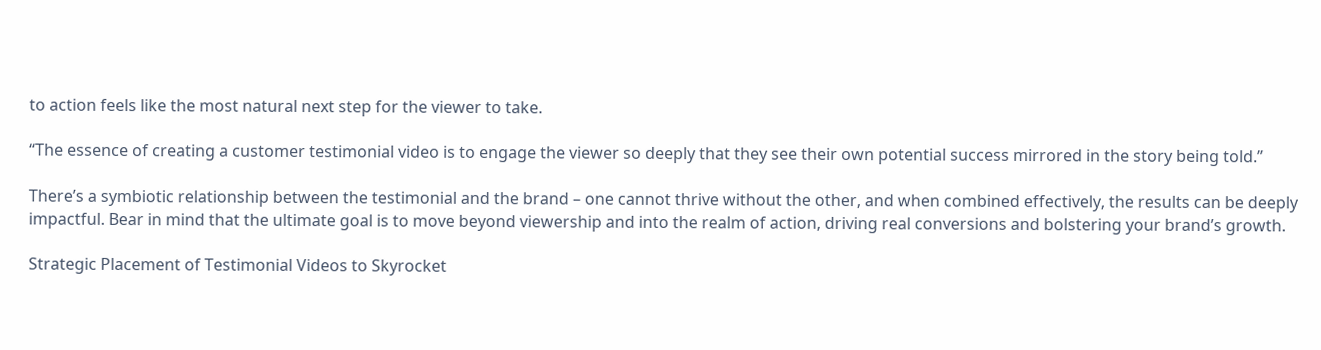to action feels like the most natural next step for the viewer to take.

“The essence of creating a customer testimonial video is to engage the viewer so deeply that they see their own potential success mirrored in the story being told.”

There’s a symbiotic relationship between the testimonial and the brand – one cannot thrive without the other, and when combined effectively, the results can be deeply impactful. Bear in mind that the ultimate goal is to move beyond viewership and into the realm of action, driving real conversions and bolstering your brand’s growth.

Strategic Placement of Testimonial Videos to Skyrocket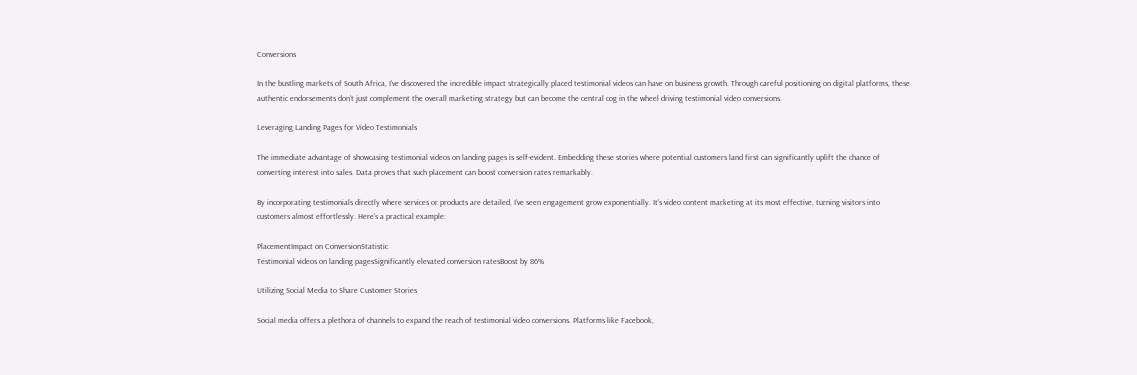Conversions

In the bustling markets of South Africa, I’ve discovered the incredible impact strategically placed testimonial videos can have on business growth. Through careful positioning on digital platforms, these authentic endorsements don’t just complement the overall marketing strategy but can become the central cog in the wheel driving testimonial video conversions.

Leveraging Landing Pages for Video Testimonials

The immediate advantage of showcasing testimonial videos on landing pages is self-evident. Embedding these stories where potential customers land first can significantly uplift the chance of converting interest into sales. Data proves that such placement can boost conversion rates remarkably.

By incorporating testimonials directly where services or products are detailed, I’ve seen engagement grow exponentially. It’s video content marketing at its most effective, turning visitors into customers almost effortlessly. Here’s a practical example:

PlacementImpact on ConversionStatistic
Testimonial videos on landing pagesSignificantly elevated conversion ratesBoost by 86%

Utilizing Social Media to Share Customer Stories

Social media offers a plethora of channels to expand the reach of testimonial video conversions. Platforms like Facebook,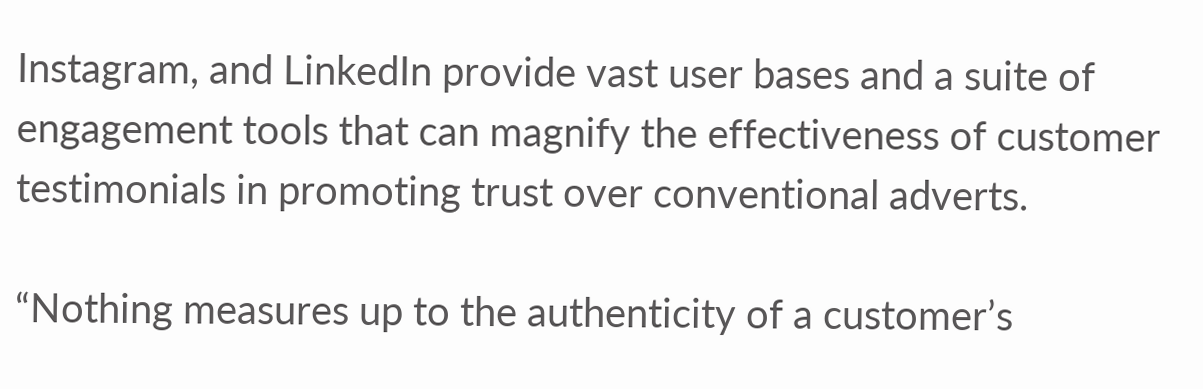Instagram, and LinkedIn provide vast user bases and a suite of engagement tools that can magnify the effectiveness of customer testimonials in promoting trust over conventional adverts.

“Nothing measures up to the authenticity of a customer’s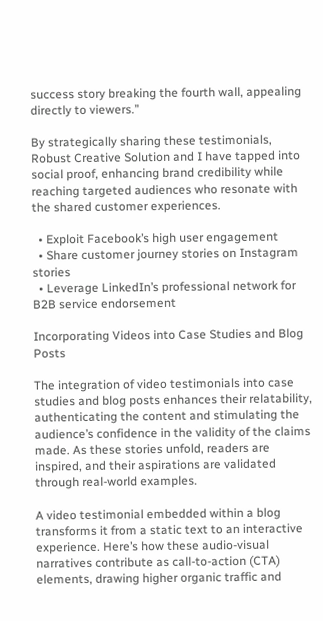success story breaking the fourth wall, appealing directly to viewers.”

By strategically sharing these testimonials, Robust Creative Solution and I have tapped into social proof, enhancing brand credibility while reaching targeted audiences who resonate with the shared customer experiences.

  • Exploit Facebook’s high user engagement
  • Share customer journey stories on Instagram stories
  • Leverage LinkedIn’s professional network for B2B service endorsement

Incorporating Videos into Case Studies and Blog Posts

The integration of video testimonials into case studies and blog posts enhances their relatability, authenticating the content and stimulating the audience’s confidence in the validity of the claims made. As these stories unfold, readers are inspired, and their aspirations are validated through real-world examples.

A video testimonial embedded within a blog transforms it from a static text to an interactive experience. Here’s how these audio-visual narratives contribute as call-to-action (CTA) elements, drawing higher organic traffic and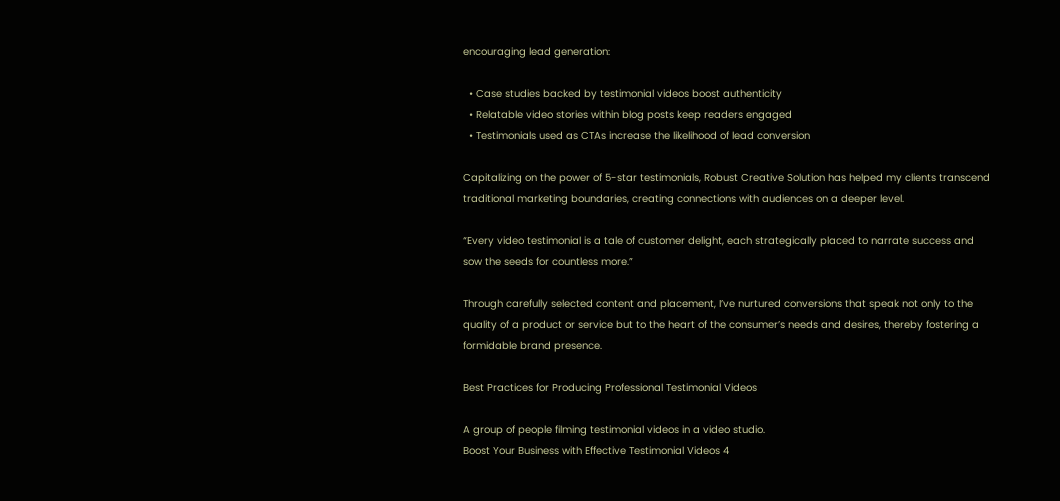encouraging lead generation:

  • Case studies backed by testimonial videos boost authenticity
  • Relatable video stories within blog posts keep readers engaged
  • Testimonials used as CTAs increase the likelihood of lead conversion

Capitalizing on the power of 5-star testimonials, Robust Creative Solution has helped my clients transcend traditional marketing boundaries, creating connections with audiences on a deeper level.

“Every video testimonial is a tale of customer delight, each strategically placed to narrate success and sow the seeds for countless more.”

Through carefully selected content and placement, I’ve nurtured conversions that speak not only to the quality of a product or service but to the heart of the consumer’s needs and desires, thereby fostering a formidable brand presence.

Best Practices for Producing Professional Testimonial Videos

A group of people filming testimonial videos in a video studio.
Boost Your Business with Effective Testimonial Videos 4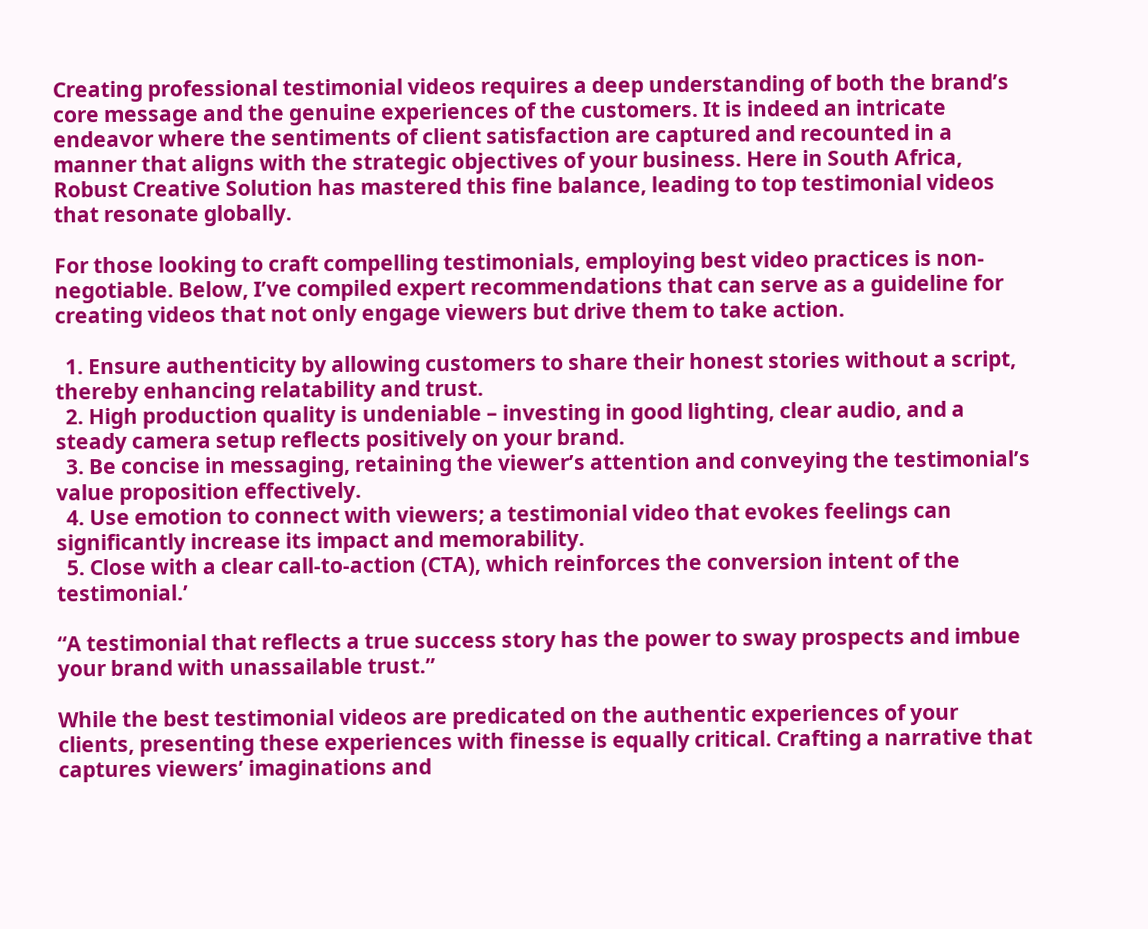Creating professional testimonial videos requires a deep understanding of both the brand’s core message and the genuine experiences of the customers. It is indeed an intricate endeavor where the sentiments of client satisfaction are captured and recounted in a manner that aligns with the strategic objectives of your business. Here in South Africa, Robust Creative Solution has mastered this fine balance, leading to top testimonial videos that resonate globally.

For those looking to craft compelling testimonials, employing best video practices is non-negotiable. Below, I’ve compiled expert recommendations that can serve as a guideline for creating videos that not only engage viewers but drive them to take action.

  1. Ensure authenticity by allowing customers to share their honest stories without a script, thereby enhancing relatability and trust.
  2. High production quality is undeniable – investing in good lighting, clear audio, and a steady camera setup reflects positively on your brand.
  3. Be concise in messaging, retaining the viewer’s attention and conveying the testimonial’s value proposition effectively.
  4. Use emotion to connect with viewers; a testimonial video that evokes feelings can significantly increase its impact and memorability.
  5. Close with a clear call-to-action (CTA), which reinforces the conversion intent of the testimonial.’

“A testimonial that reflects a true success story has the power to sway prospects and imbue your brand with unassailable trust.”

While the best testimonial videos are predicated on the authentic experiences of your clients, presenting these experiences with finesse is equally critical. Crafting a narrative that captures viewers’ imaginations and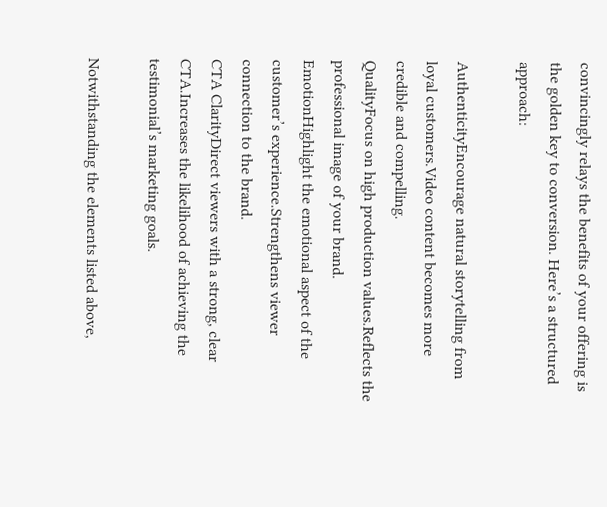convincingly relays the benefits of your offering is the golden key to conversion. Here’s a structured approach:

AuthenticityEncourage natural storytelling from loyal customers.Video content becomes more credible and compelling.
QualityFocus on high production values.Reflects the professional image of your brand.
EmotionHighlight the emotional aspect of the customer’s experience.Strengthens viewer connection to the brand.
CTA ClarityDirect viewers with a strong, clear CTA.Increases the likelihood of achieving the testimonial’s marketing goals.

Notwithstanding the elements listed above,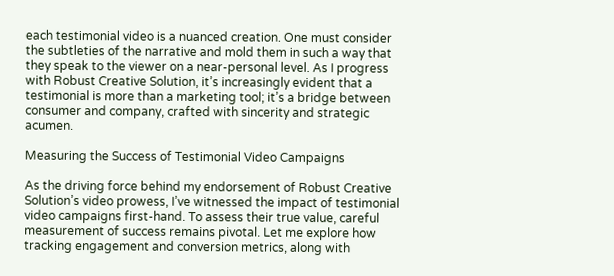each testimonial video is a nuanced creation. One must consider the subtleties of the narrative and mold them in such a way that they speak to the viewer on a near-personal level. As I progress with Robust Creative Solution, it’s increasingly evident that a testimonial is more than a marketing tool; it’s a bridge between consumer and company, crafted with sincerity and strategic acumen.

Measuring the Success of Testimonial Video Campaigns

As the driving force behind my endorsement of Robust Creative Solution’s video prowess, I’ve witnessed the impact of testimonial video campaigns first-hand. To assess their true value, careful measurement of success remains pivotal. Let me explore how tracking engagement and conversion metrics, along with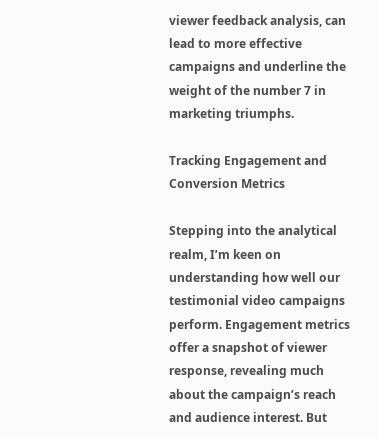viewer feedback analysis, can lead to more effective campaigns and underline the weight of the number 7 in marketing triumphs.

Tracking Engagement and Conversion Metrics

Stepping into the analytical realm, I’m keen on understanding how well our testimonial video campaigns perform. Engagement metrics offer a snapshot of viewer response, revealing much about the campaign’s reach and audience interest. But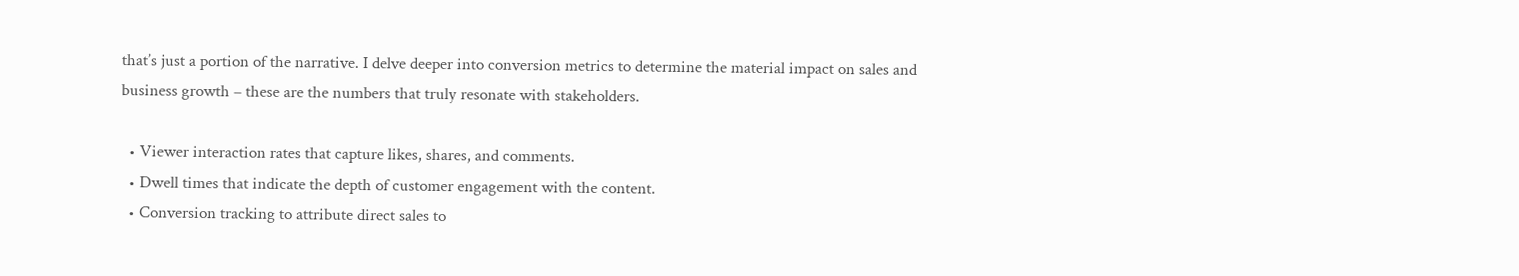that’s just a portion of the narrative. I delve deeper into conversion metrics to determine the material impact on sales and business growth – these are the numbers that truly resonate with stakeholders.

  • Viewer interaction rates that capture likes, shares, and comments.
  • Dwell times that indicate the depth of customer engagement with the content.
  • Conversion tracking to attribute direct sales to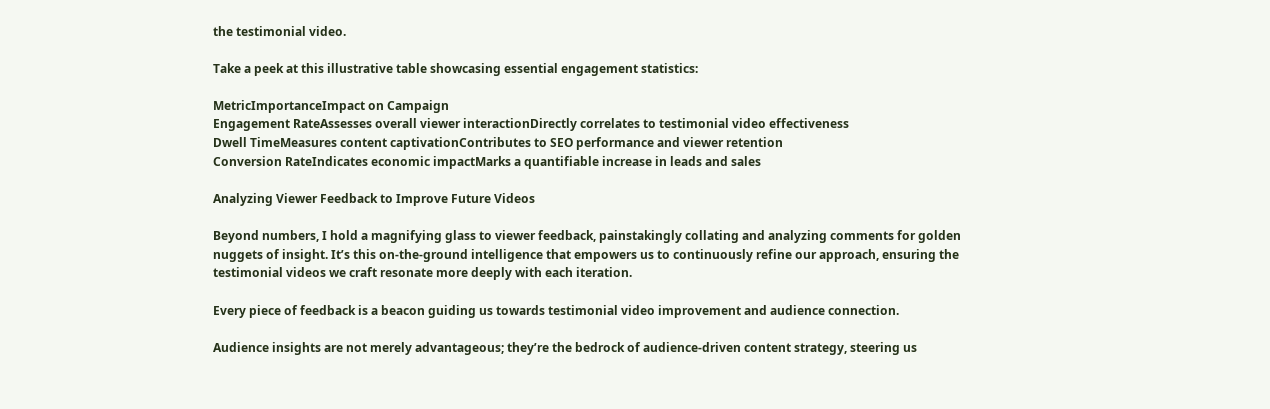the testimonial video.

Take a peek at this illustrative table showcasing essential engagement statistics:

MetricImportanceImpact on Campaign
Engagement RateAssesses overall viewer interactionDirectly correlates to testimonial video effectiveness
Dwell TimeMeasures content captivationContributes to SEO performance and viewer retention
Conversion RateIndicates economic impactMarks a quantifiable increase in leads and sales

Analyzing Viewer Feedback to Improve Future Videos

Beyond numbers, I hold a magnifying glass to viewer feedback, painstakingly collating and analyzing comments for golden nuggets of insight. It’s this on-the-ground intelligence that empowers us to continuously refine our approach, ensuring the testimonial videos we craft resonate more deeply with each iteration.

Every piece of feedback is a beacon guiding us towards testimonial video improvement and audience connection.

Audience insights are not merely advantageous; they’re the bedrock of audience-driven content strategy, steering us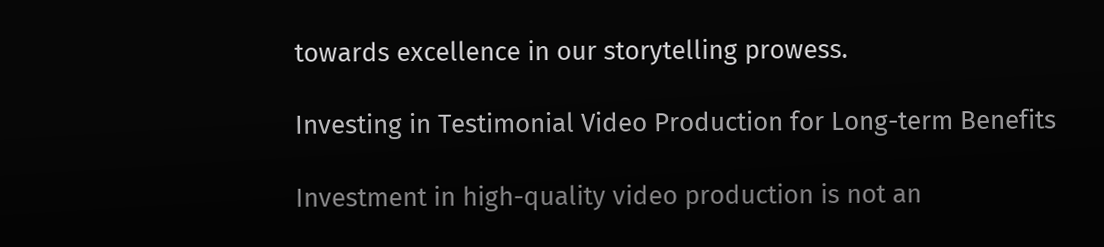towards excellence in our storytelling prowess.

Investing in Testimonial Video Production for Long-term Benefits

Investment in high-quality video production is not an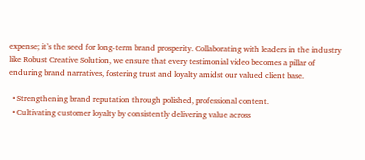expense; it’s the seed for long-term brand prosperity. Collaborating with leaders in the industry like Robust Creative Solution, we ensure that every testimonial video becomes a pillar of enduring brand narratives, fostering trust and loyalty amidst our valued client base.

  • Strengthening brand reputation through polished, professional content.
  • Cultivating customer loyalty by consistently delivering value across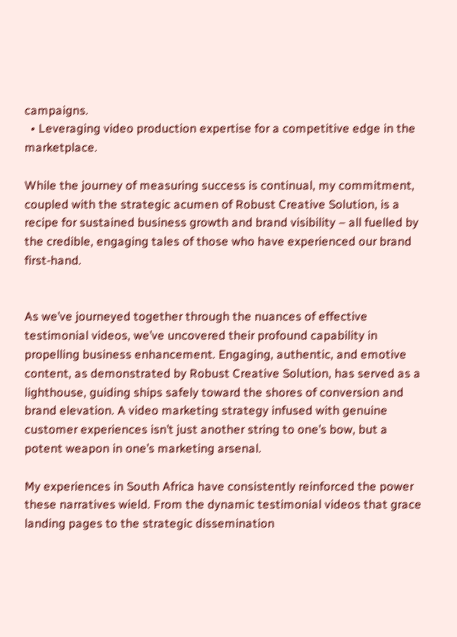campaigns.
  • Leveraging video production expertise for a competitive edge in the marketplace.

While the journey of measuring success is continual, my commitment, coupled with the strategic acumen of Robust Creative Solution, is a recipe for sustained business growth and brand visibility – all fuelled by the credible, engaging tales of those who have experienced our brand first-hand.


As we’ve journeyed together through the nuances of effective testimonial videos, we’ve uncovered their profound capability in propelling business enhancement. Engaging, authentic, and emotive content, as demonstrated by Robust Creative Solution, has served as a lighthouse, guiding ships safely toward the shores of conversion and brand elevation. A video marketing strategy infused with genuine customer experiences isn’t just another string to one’s bow, but a potent weapon in one’s marketing arsenal.

My experiences in South Africa have consistently reinforced the power these narratives wield. From the dynamic testimonial videos that grace landing pages to the strategic dissemination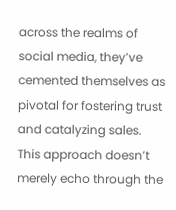across the realms of social media, they’ve cemented themselves as pivotal for fostering trust and catalyzing sales. This approach doesn’t merely echo through the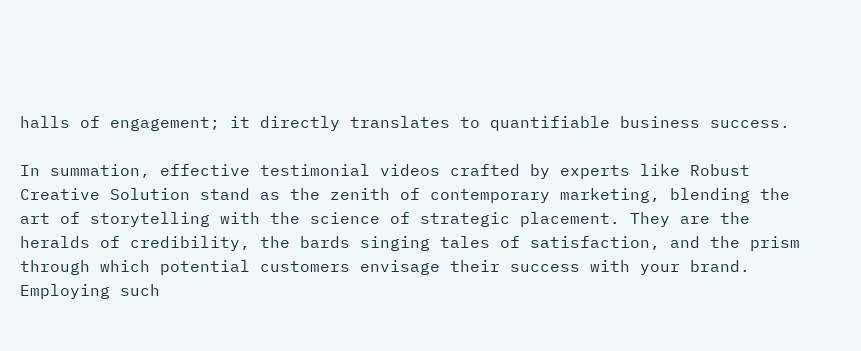halls of engagement; it directly translates to quantifiable business success.

In summation, effective testimonial videos crafted by experts like Robust Creative Solution stand as the zenith of contemporary marketing, blending the art of storytelling with the science of strategic placement. They are the heralds of credibility, the bards singing tales of satisfaction, and the prism through which potential customers envisage their success with your brand. Employing such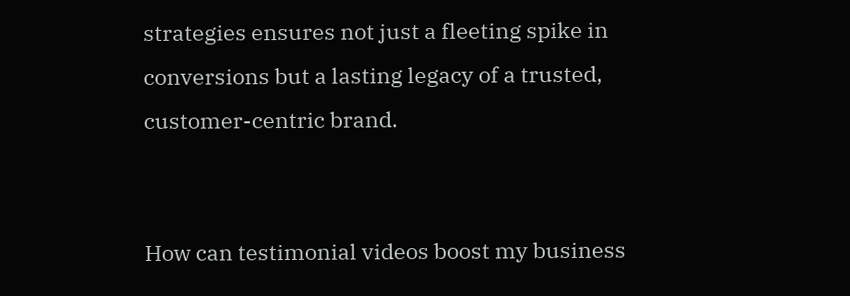strategies ensures not just a fleeting spike in conversions but a lasting legacy of a trusted, customer-centric brand.


How can testimonial videos boost my business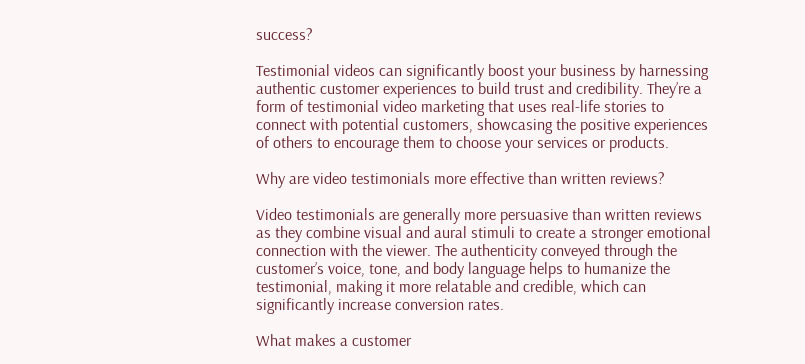success?

Testimonial videos can significantly boost your business by harnessing authentic customer experiences to build trust and credibility. They’re a form of testimonial video marketing that uses real-life stories to connect with potential customers, showcasing the positive experiences of others to encourage them to choose your services or products.

Why are video testimonials more effective than written reviews?

Video testimonials are generally more persuasive than written reviews as they combine visual and aural stimuli to create a stronger emotional connection with the viewer. The authenticity conveyed through the customer’s voice, tone, and body language helps to humanize the testimonial, making it more relatable and credible, which can significantly increase conversion rates.

What makes a customer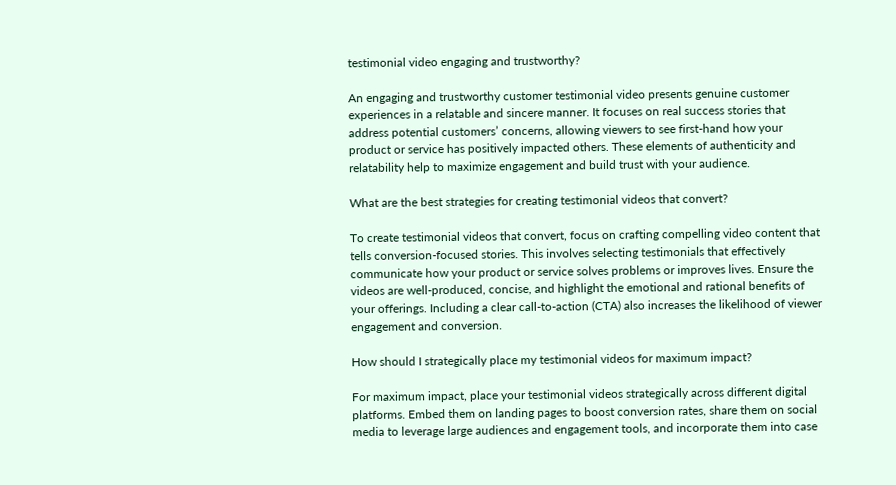testimonial video engaging and trustworthy?

An engaging and trustworthy customer testimonial video presents genuine customer experiences in a relatable and sincere manner. It focuses on real success stories that address potential customers’ concerns, allowing viewers to see first-hand how your product or service has positively impacted others. These elements of authenticity and relatability help to maximize engagement and build trust with your audience.

What are the best strategies for creating testimonial videos that convert?

To create testimonial videos that convert, focus on crafting compelling video content that tells conversion-focused stories. This involves selecting testimonials that effectively communicate how your product or service solves problems or improves lives. Ensure the videos are well-produced, concise, and highlight the emotional and rational benefits of your offerings. Including a clear call-to-action (CTA) also increases the likelihood of viewer engagement and conversion.

How should I strategically place my testimonial videos for maximum impact?

For maximum impact, place your testimonial videos strategically across different digital platforms. Embed them on landing pages to boost conversion rates, share them on social media to leverage large audiences and engagement tools, and incorporate them into case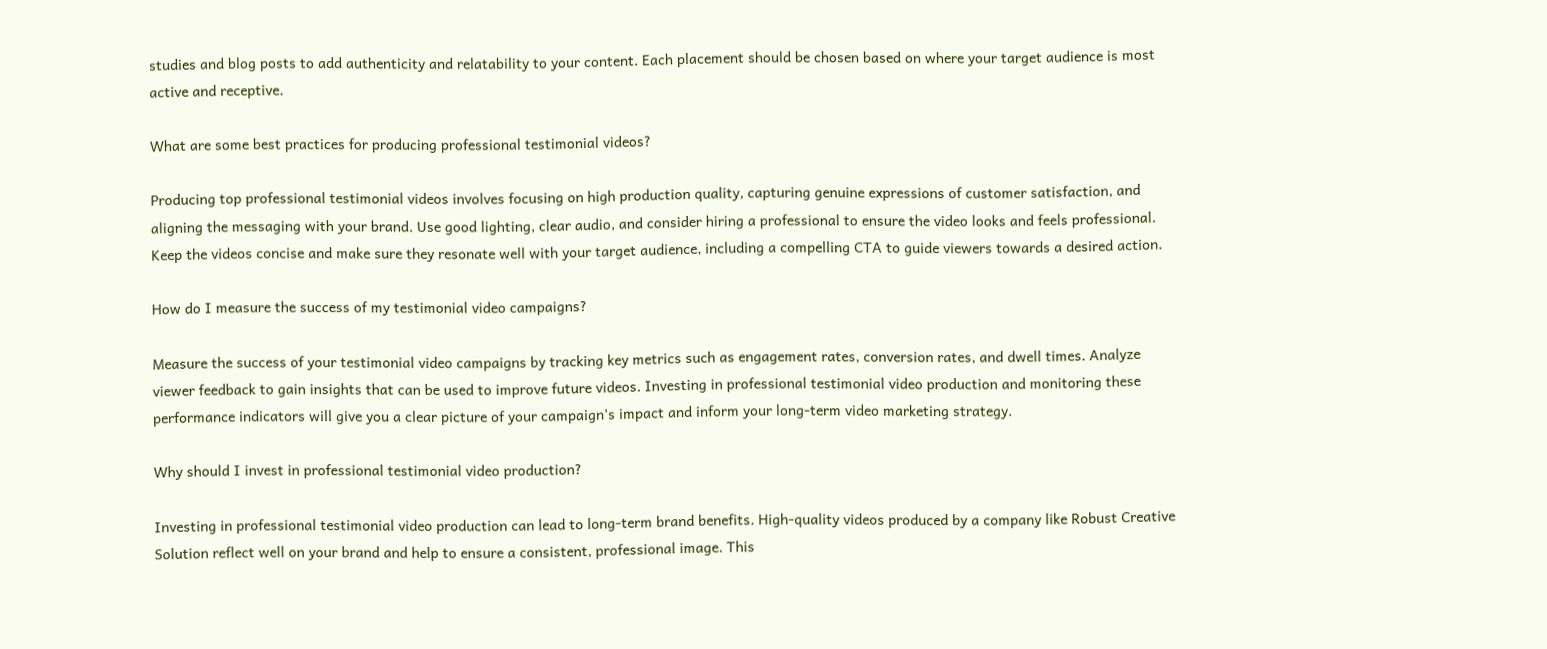studies and blog posts to add authenticity and relatability to your content. Each placement should be chosen based on where your target audience is most active and receptive.

What are some best practices for producing professional testimonial videos?

Producing top professional testimonial videos involves focusing on high production quality, capturing genuine expressions of customer satisfaction, and aligning the messaging with your brand. Use good lighting, clear audio, and consider hiring a professional to ensure the video looks and feels professional. Keep the videos concise and make sure they resonate well with your target audience, including a compelling CTA to guide viewers towards a desired action.

How do I measure the success of my testimonial video campaigns?

Measure the success of your testimonial video campaigns by tracking key metrics such as engagement rates, conversion rates, and dwell times. Analyze viewer feedback to gain insights that can be used to improve future videos. Investing in professional testimonial video production and monitoring these performance indicators will give you a clear picture of your campaign’s impact and inform your long-term video marketing strategy.

Why should I invest in professional testimonial video production?

Investing in professional testimonial video production can lead to long-term brand benefits. High-quality videos produced by a company like Robust Creative Solution reflect well on your brand and help to ensure a consistent, professional image. This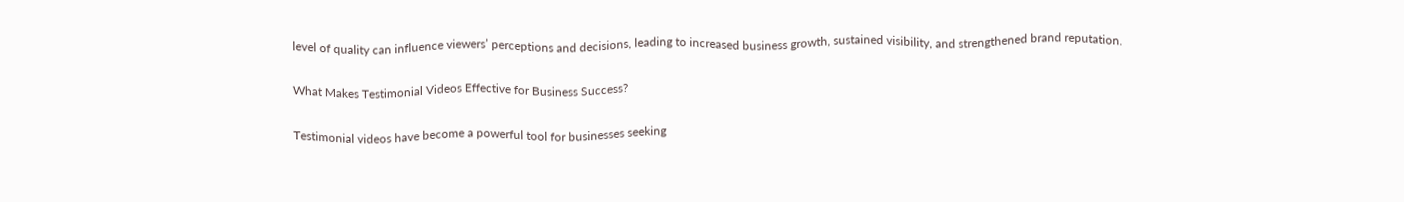level of quality can influence viewers’ perceptions and decisions, leading to increased business growth, sustained visibility, and strengthened brand reputation.

What Makes Testimonial Videos Effective for Business Success?

Testimonial videos have become a powerful tool for businesses seeking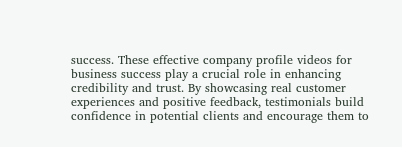success. These effective company profile videos for business success play a crucial role in enhancing credibility and trust. By showcasing real customer experiences and positive feedback, testimonials build confidence in potential clients and encourage them to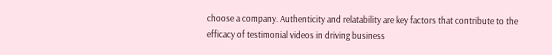choose a company. Authenticity and relatability are key factors that contribute to the efficacy of testimonial videos in driving business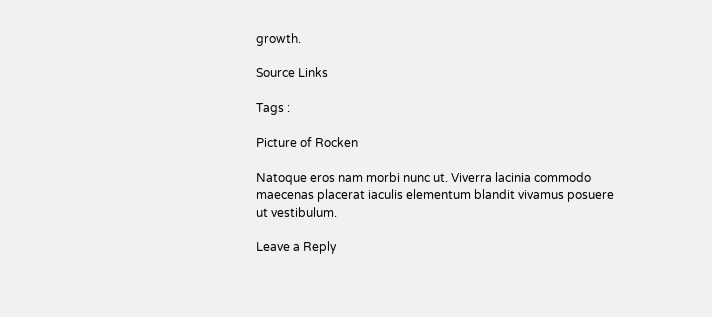growth.

Source Links

Tags :

Picture of Rocken

Natoque eros nam morbi nunc ut. Viverra lacinia commodo maecenas placerat iaculis elementum blandit vivamus posuere ut vestibulum.

Leave a Reply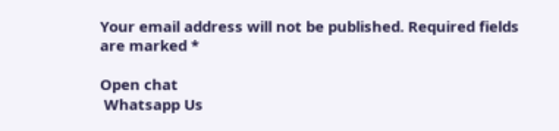Your email address will not be published. Required fields are marked *

Open chat
 Whatsapp Us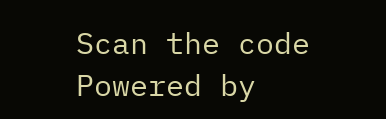Scan the code
Powered by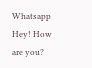Whatsapp
Hey! How are you?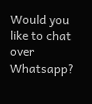Would you like to chat over Whatsapp?